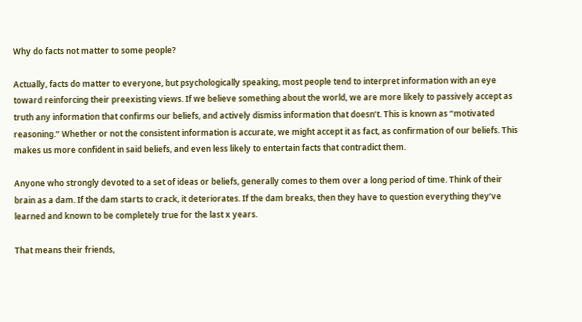Why do facts not matter to some people?

Actually, facts do matter to everyone, but psychologically speaking, most people tend to interpret information with an eye toward reinforcing their preexisting views. If we believe something about the world, we are more likely to passively accept as truth any information that confirms our beliefs, and actively dismiss information that doesn’t. This is known as “motivated reasoning.” Whether or not the consistent information is accurate, we might accept it as fact, as confirmation of our beliefs. This makes us more confident in said beliefs, and even less likely to entertain facts that contradict them.

Anyone who strongly devoted to a set of ideas or beliefs, generally comes to them over a long period of time. Think of their brain as a dam. If the dam starts to crack, it deteriorates. If the dam breaks, then they have to question everything they’ve learned and known to be completely true for the last x years.

That means their friends,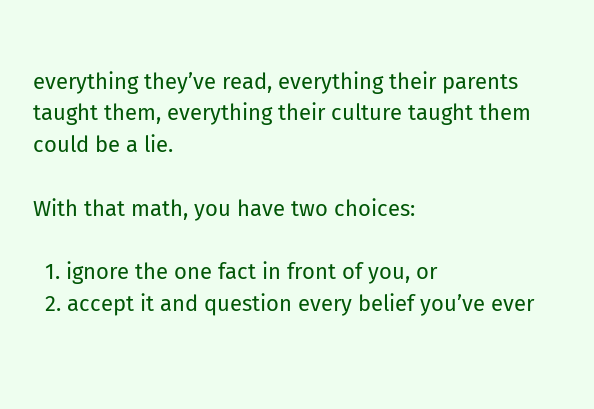everything they’ve read, everything their parents taught them, everything their culture taught them could be a lie.

With that math, you have two choices:

  1. ignore the one fact in front of you, or
  2. accept it and question every belief you’ve ever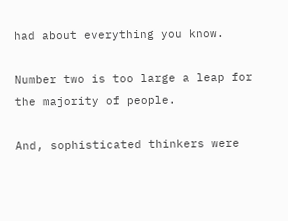had about everything you know.

Number two is too large a leap for the majority of people.

And, sophisticated thinkers were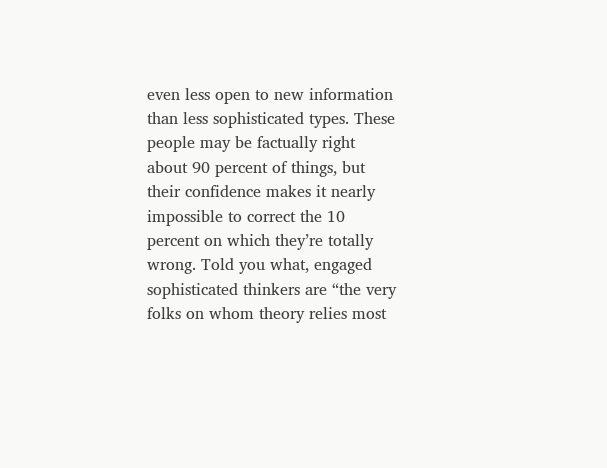even less open to new information than less sophisticated types. These people may be factually right about 90 percent of things, but their confidence makes it nearly impossible to correct the 10 percent on which they’re totally wrong. Told you what, engaged sophisticated thinkers are “the very folks on whom theory relies most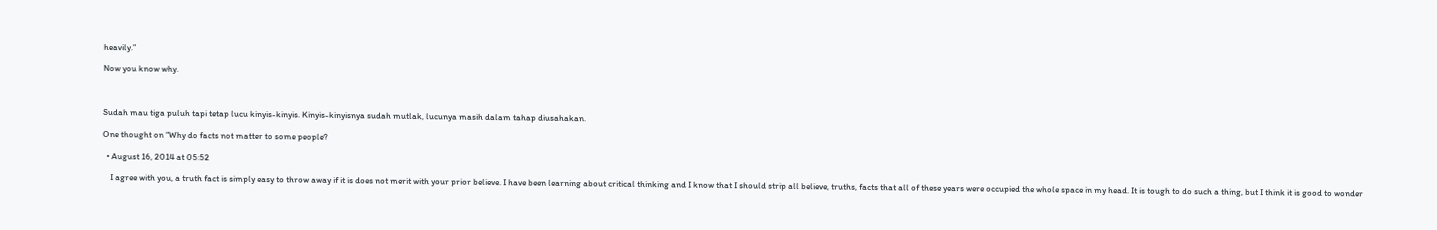heavily.”

Now you know why.



Sudah mau tiga puluh tapi tetap lucu kinyis-kinyis. Kinyis-kinyisnya sudah mutlak, lucunya masih dalam tahap diusahakan.

One thought on “Why do facts not matter to some people?

  • August 16, 2014 at 05:52

    I agree with you, a truth fact is simply easy to throw away if it is does not merit with your prior believe. I have been learning about critical thinking and I know that I should strip all believe, truths, facts that all of these years were occupied the whole space in my head. It is tough to do such a thing, but I think it is good to wonder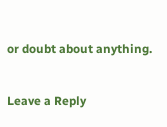or doubt about anything.


Leave a Reply